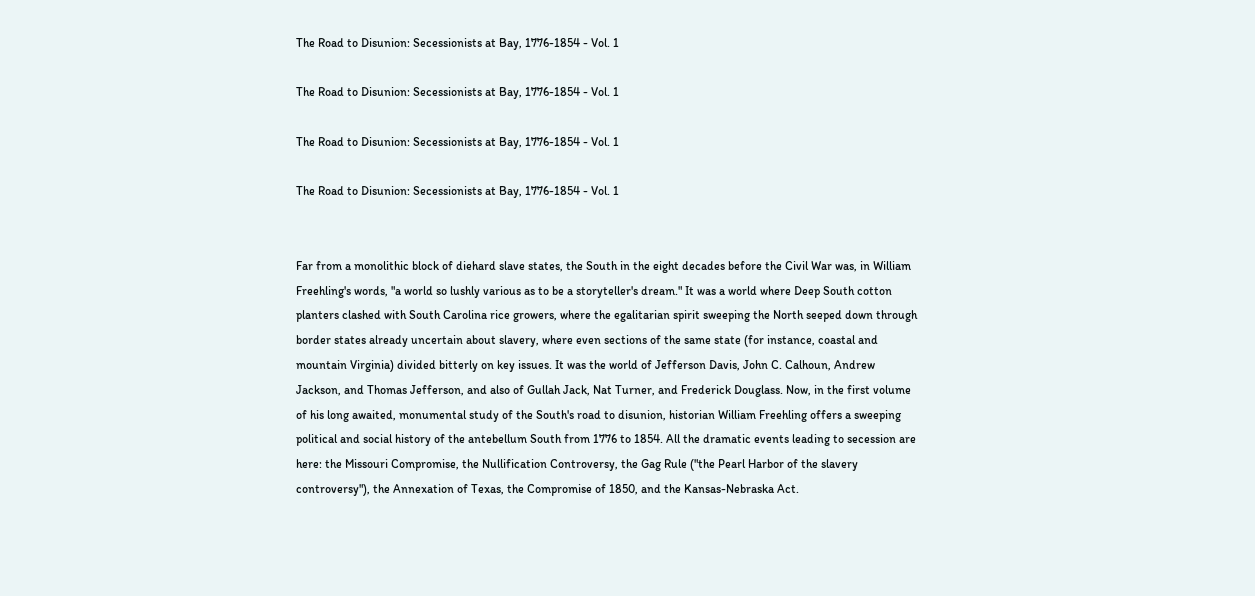The Road to Disunion: Secessionists at Bay, 1776-1854 - Vol. 1

The Road to Disunion: Secessionists at Bay, 1776-1854 - Vol. 1

The Road to Disunion: Secessionists at Bay, 1776-1854 - Vol. 1

The Road to Disunion: Secessionists at Bay, 1776-1854 - Vol. 1


Far from a monolithic block of diehard slave states, the South in the eight decades before the Civil War was, in William Freehling's words, "a world so lushly various as to be a storyteller's dream." It was a world where Deep South cotton planters clashed with South Carolina rice growers, where the egalitarian spirit sweeping the North seeped down through border states already uncertain about slavery, where even sections of the same state (for instance, coastal and mountain Virginia) divided bitterly on key issues. It was the world of Jefferson Davis, John C. Calhoun, Andrew Jackson, and Thomas Jefferson, and also of Gullah Jack, Nat Turner, and Frederick Douglass. Now, in the first volume of his long awaited, monumental study of the South's road to disunion, historian William Freehling offers a sweeping political and social history of the antebellum South from 1776 to 1854. All the dramatic events leading to secession are here: the Missouri Compromise, the Nullification Controversy, the Gag Rule ("the Pearl Harbor of the slavery controversy"), the Annexation of Texas, the Compromise of 1850, and the Kansas-Nebraska Act.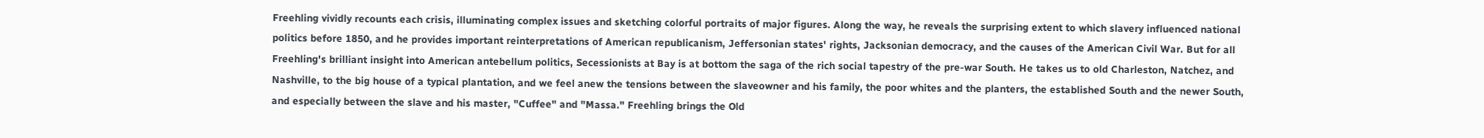Freehling vividly recounts each crisis, illuminating complex issues and sketching colorful portraits of major figures. Along the way, he reveals the surprising extent to which slavery influenced national politics before 1850, and he provides important reinterpretations of American republicanism, Jeffersonian states' rights, Jacksonian democracy, and the causes of the American Civil War. But for all Freehling's brilliant insight into American antebellum politics, Secessionists at Bay is at bottom the saga of the rich social tapestry of the pre-war South. He takes us to old Charleston, Natchez, and Nashville, to the big house of a typical plantation, and we feel anew the tensions between the slaveowner and his family, the poor whites and the planters, the established South and the newer South, and especially between the slave and his master, "Cuffee" and "Massa." Freehling brings the Old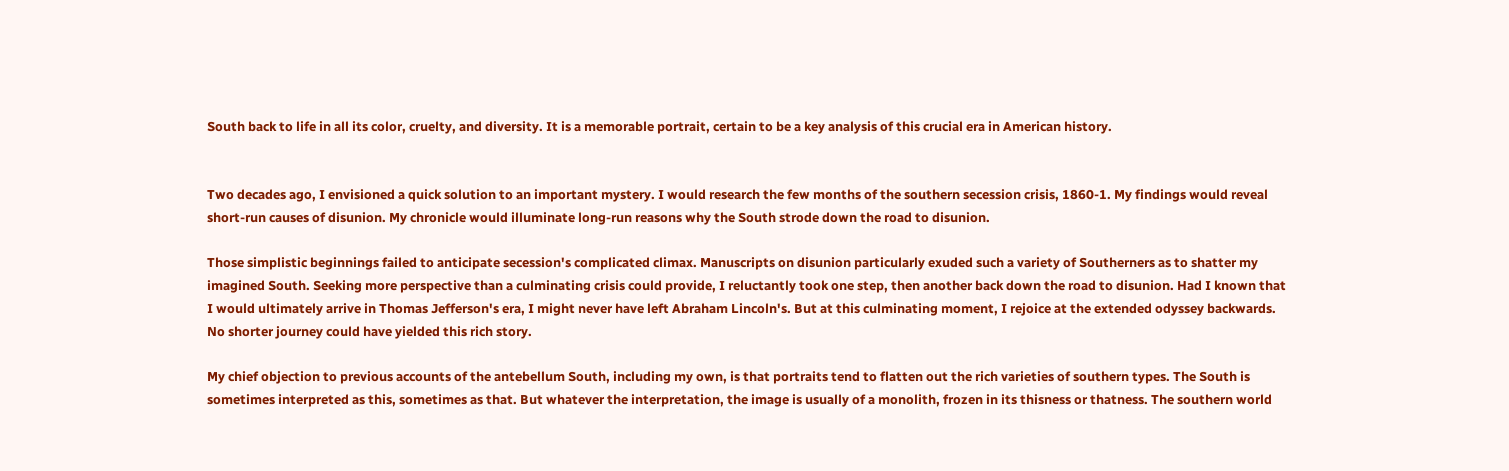South back to life in all its color, cruelty, and diversity. It is a memorable portrait, certain to be a key analysis of this crucial era in American history.


Two decades ago, I envisioned a quick solution to an important mystery. I would research the few months of the southern secession crisis, 1860-1. My findings would reveal short-run causes of disunion. My chronicle would illuminate long-run reasons why the South strode down the road to disunion.

Those simplistic beginnings failed to anticipate secession's complicated climax. Manuscripts on disunion particularly exuded such a variety of Southerners as to shatter my imagined South. Seeking more perspective than a culminating crisis could provide, I reluctantly took one step, then another back down the road to disunion. Had I known that I would ultimately arrive in Thomas Jefferson's era, I might never have left Abraham Lincoln's. But at this culminating moment, I rejoice at the extended odyssey backwards. No shorter journey could have yielded this rich story.

My chief objection to previous accounts of the antebellum South, including my own, is that portraits tend to flatten out the rich varieties of southern types. The South is sometimes interpreted as this, sometimes as that. But whatever the interpretation, the image is usually of a monolith, frozen in its thisness or thatness. The southern world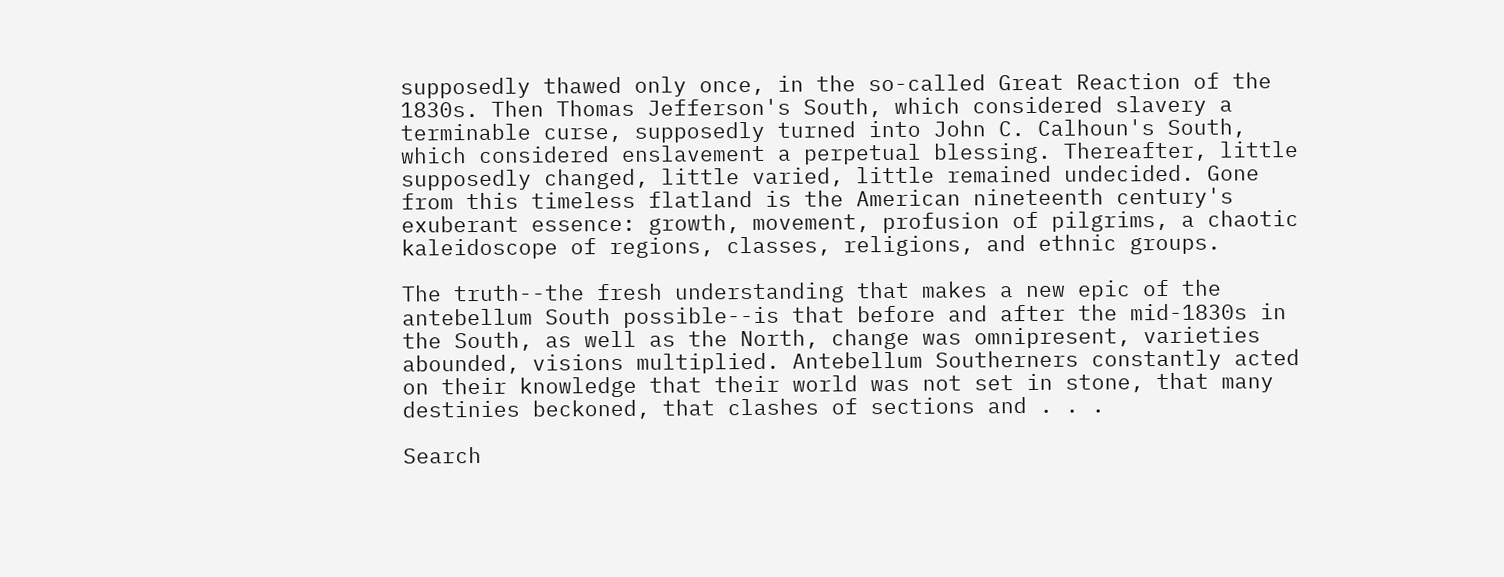supposedly thawed only once, in the so-called Great Reaction of the 1830s. Then Thomas Jefferson's South, which considered slavery a terminable curse, supposedly turned into John C. Calhoun's South, which considered enslavement a perpetual blessing. Thereafter, little supposedly changed, little varied, little remained undecided. Gone from this timeless flatland is the American nineteenth century's exuberant essence: growth, movement, profusion of pilgrims, a chaotic kaleidoscope of regions, classes, religions, and ethnic groups.

The truth--the fresh understanding that makes a new epic of the antebellum South possible--is that before and after the mid-1830s in the South, as well as the North, change was omnipresent, varieties abounded, visions multiplied. Antebellum Southerners constantly acted on their knowledge that their world was not set in stone, that many destinies beckoned, that clashes of sections and . . .

Search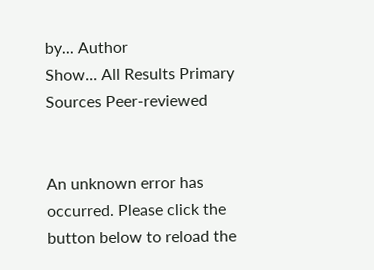by... Author
Show... All Results Primary Sources Peer-reviewed


An unknown error has occurred. Please click the button below to reload the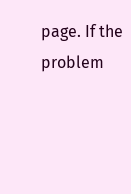page. If the problem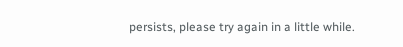persists, please try again in a little while.